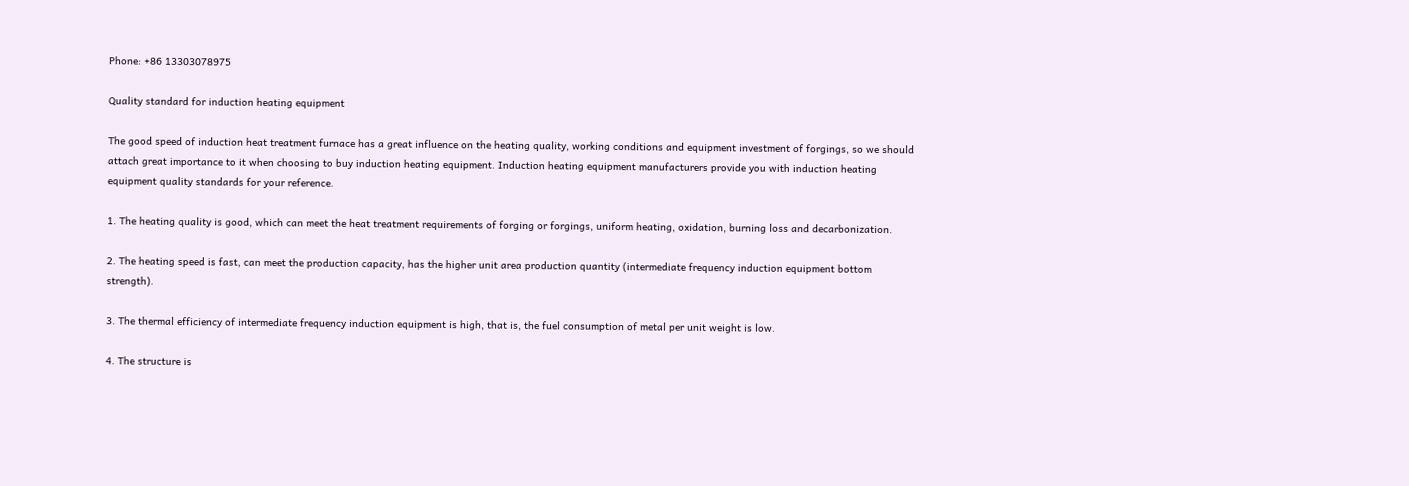Phone: +86 13303078975

Quality standard for induction heating equipment

The good speed of induction heat treatment furnace has a great influence on the heating quality, working conditions and equipment investment of forgings, so we should attach great importance to it when choosing to buy induction heating equipment. Induction heating equipment manufacturers provide you with induction heating equipment quality standards for your reference.

1. The heating quality is good, which can meet the heat treatment requirements of forging or forgings, uniform heating, oxidation, burning loss and decarbonization.

2. The heating speed is fast, can meet the production capacity, has the higher unit area production quantity (intermediate frequency induction equipment bottom strength).

3. The thermal efficiency of intermediate frequency induction equipment is high, that is, the fuel consumption of metal per unit weight is low.

4. The structure is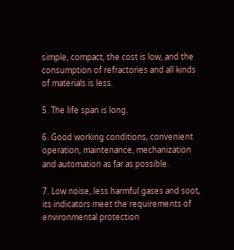simple, compact, the cost is low, and the consumption of refractories and all kinds of materials is less.

5. The life span is long.

6. Good working conditions, convenient operation, maintenance, mechanization and automation as far as possible.

7. Low noise, less harmful gases and soot, its indicators meet the requirements of environmental protection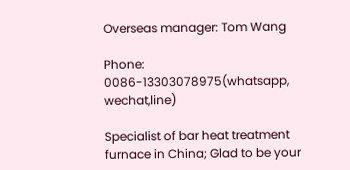Overseas manager: Tom Wang

Phone: 0086-13303078975(whatsapp, wechat,line)

Specialist of bar heat treatment furnace in China; Glad to be your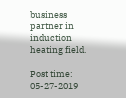business partner in induction heating field.

Post time: 05-27-2019